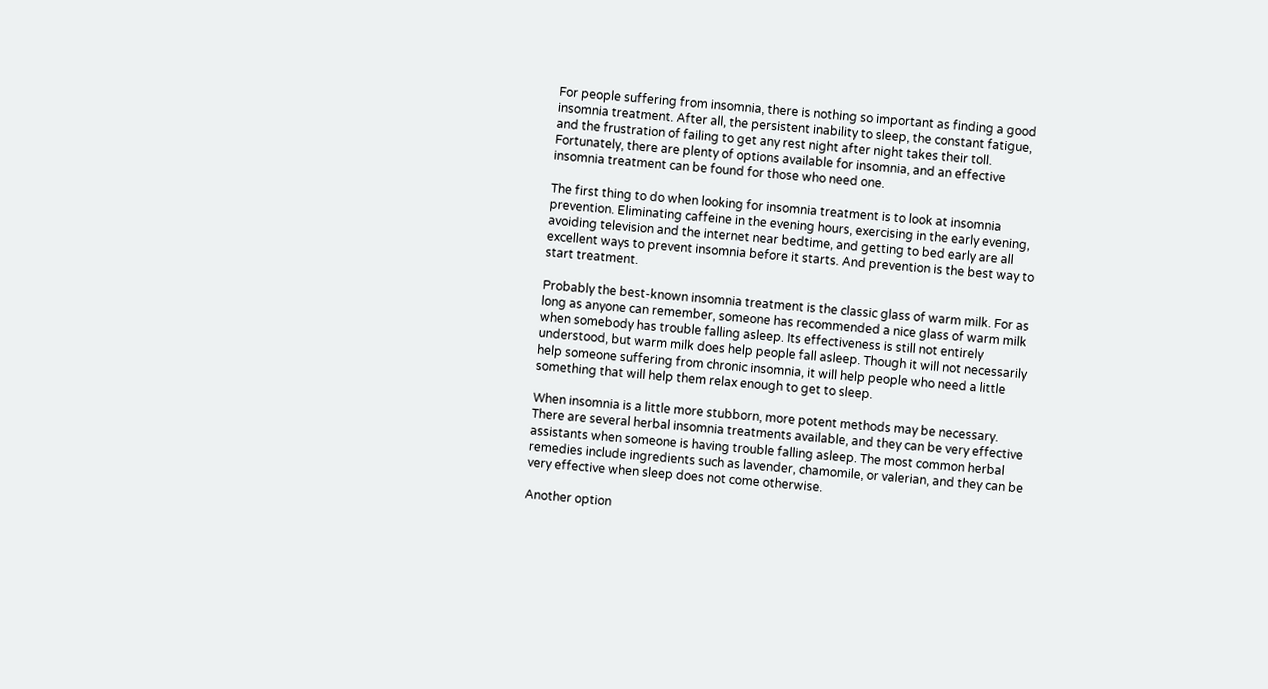For people suffering from insomnia, there is nothing so important as finding a good insomnia treatment. After all, the persistent inability to sleep, the constant fatigue, and the frustration of failing to get any rest night after night takes their toll. Fortunately, there are plenty of options available for insomnia, and an effective insomnia treatment can be found for those who need one.

The first thing to do when looking for insomnia treatment is to look at insomnia prevention. Eliminating caffeine in the evening hours, exercising in the early evening, avoiding television and the internet near bedtime, and getting to bed early are all excellent ways to prevent insomnia before it starts. And prevention is the best way to start treatment.

Probably the best-known insomnia treatment is the classic glass of warm milk. For as long as anyone can remember, someone has recommended a nice glass of warm milk when somebody has trouble falling asleep. Its effectiveness is still not entirely understood, but warm milk does help people fall asleep. Though it will not necessarily help someone suffering from chronic insomnia, it will help people who need a little something that will help them relax enough to get to sleep.

When insomnia is a little more stubborn, more potent methods may be necessary. There are several herbal insomnia treatments available, and they can be very effective assistants when someone is having trouble falling asleep. The most common herbal remedies include ingredients such as lavender, chamomile, or valerian, and they can be very effective when sleep does not come otherwise.

Another option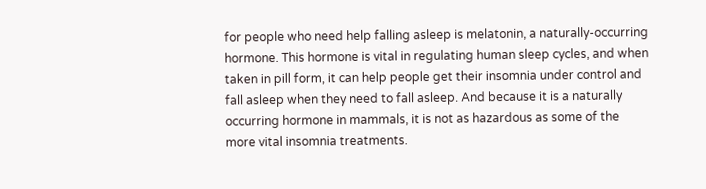for people who need help falling asleep is melatonin, a naturally-occurring hormone. This hormone is vital in regulating human sleep cycles, and when taken in pill form, it can help people get their insomnia under control and fall asleep when they need to fall asleep. And because it is a naturally occurring hormone in mammals, it is not as hazardous as some of the more vital insomnia treatments.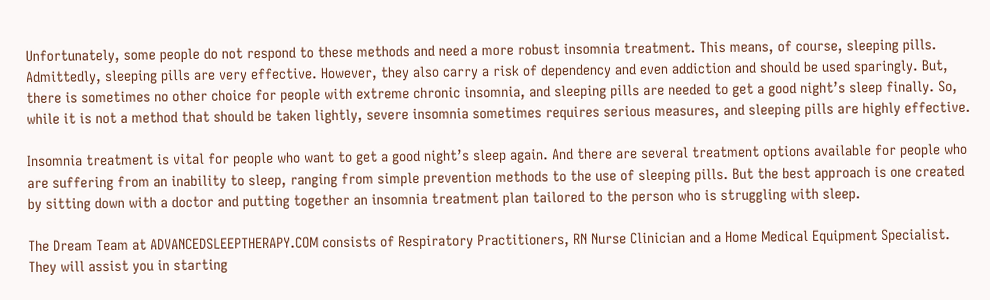Unfortunately, some people do not respond to these methods and need a more robust insomnia treatment. This means, of course, sleeping pills. Admittedly, sleeping pills are very effective. However, they also carry a risk of dependency and even addiction and should be used sparingly. But, there is sometimes no other choice for people with extreme chronic insomnia, and sleeping pills are needed to get a good night’s sleep finally. So, while it is not a method that should be taken lightly, severe insomnia sometimes requires serious measures, and sleeping pills are highly effective.

Insomnia treatment is vital for people who want to get a good night’s sleep again. And there are several treatment options available for people who are suffering from an inability to sleep, ranging from simple prevention methods to the use of sleeping pills. But the best approach is one created by sitting down with a doctor and putting together an insomnia treatment plan tailored to the person who is struggling with sleep.

The Dream Team at ADVANCEDSLEEPTHERAPY.COM consists of Respiratory Practitioners, RN Nurse Clinician and a Home Medical Equipment Specialist. They will assist you in starting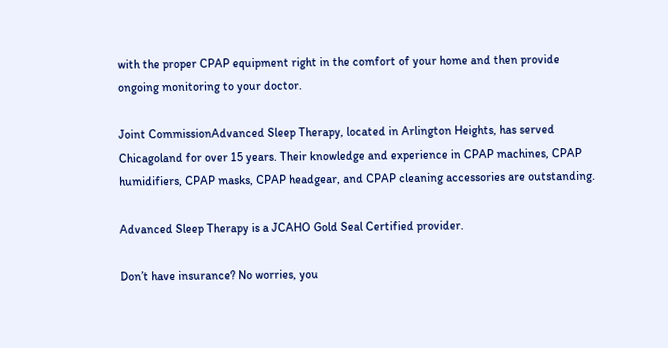with the proper CPAP equipment right in the comfort of your home and then provide ongoing monitoring to your doctor.

Joint CommissionAdvanced Sleep Therapy, located in Arlington Heights, has served Chicagoland for over 15 years. Their knowledge and experience in CPAP machines, CPAP humidifiers, CPAP masks, CPAP headgear, and CPAP cleaning accessories are outstanding.

Advanced Sleep Therapy is a JCAHO Gold Seal Certified provider.

Don’t have insurance? No worries, you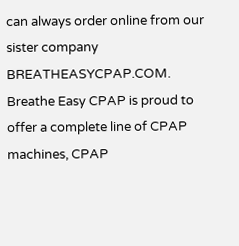can always order online from our sister company BREATHEASYCPAP.COM. Breathe Easy CPAP is proud to offer a complete line of CPAP machines, CPAP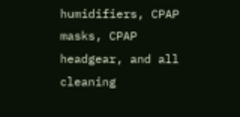humidifiers, CPAP masks, CPAP headgear, and all cleaning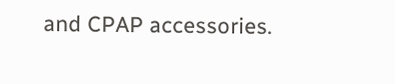and CPAP accessories.